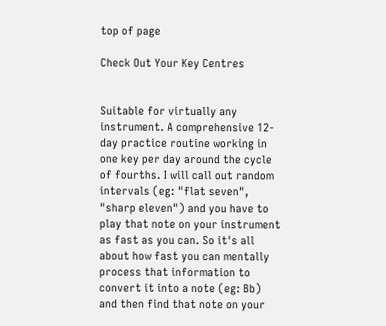top of page

Check Out Your Key Centres


Suitable for virtually any instrument. A comprehensive 12-day practice routine working in one key per day around the cycle of fourths. I will call out random intervals (eg: "flat seven", "sharp eleven") and you have to play that note on your instrument as fast as you can. So it's all about how fast you can mentally process that information to convert it into a note (eg: Bb) and then find that note on your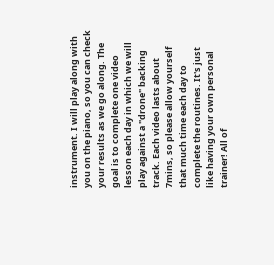instrument. I will play along with you on the piano, so you can check your results as we go along. The goal is to complete one video lesson each day in which we will play against a "drone" backing track. Each video lasts about 7mins, so please allow yourself that much time each day to complete the routines. It's just like having your own personal trainer! All of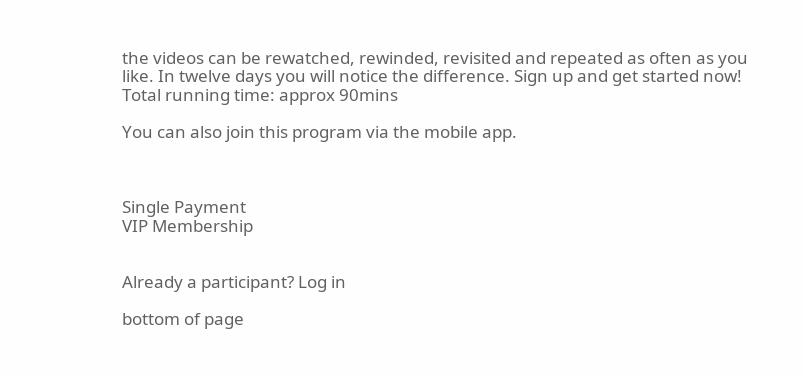the videos can be rewatched, rewinded, revisited and repeated as often as you like. In twelve days you will notice the difference. Sign up and get started now! Total running time: approx 90mins

You can also join this program via the mobile app.



Single Payment
VIP Membership


Already a participant? Log in

bottom of page